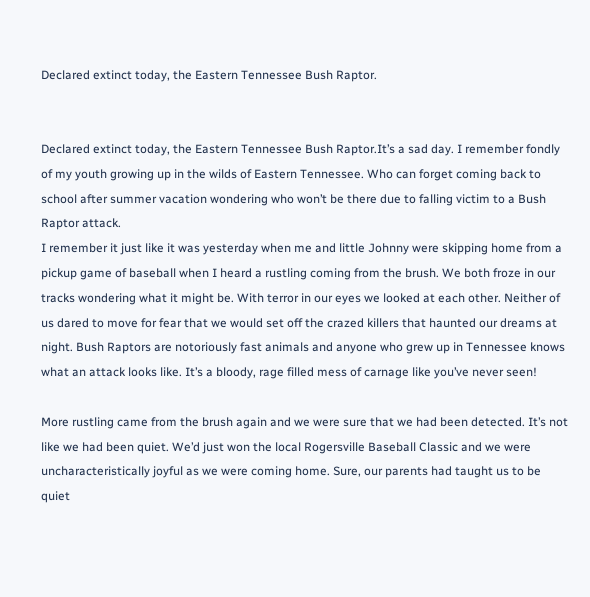Declared extinct today, the Eastern Tennessee Bush Raptor.


Declared extinct today, the Eastern Tennessee Bush Raptor.It’s a sad day. I remember fondly of my youth growing up in the wilds of Eastern Tennessee. Who can forget coming back to school after summer vacation wondering who won’t be there due to falling victim to a Bush Raptor attack.
I remember it just like it was yesterday when me and little Johnny were skipping home from a pickup game of baseball when I heard a rustling coming from the brush. We both froze in our tracks wondering what it might be. With terror in our eyes we looked at each other. Neither of us dared to move for fear that we would set off the crazed killers that haunted our dreams at night. Bush Raptors are notoriously fast animals and anyone who grew up in Tennessee knows what an attack looks like. It’s a bloody, rage filled mess of carnage like you’ve never seen!

More rustling came from the brush again and we were sure that we had been detected. It’s not like we had been quiet. We’d just won the local Rogersville Baseball Classic and we were uncharacteristically joyful as we were coming home. Sure, our parents had taught us to be quiet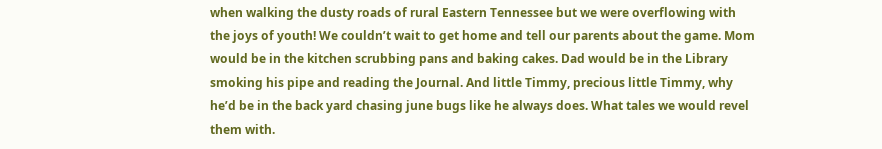when walking the dusty roads of rural Eastern Tennessee but we were overflowing with the joys of youth! We couldn’t wait to get home and tell our parents about the game. Mom would be in the kitchen scrubbing pans and baking cakes. Dad would be in the Library smoking his pipe and reading the Journal. And little Timmy, precious little Timmy, why he’d be in the back yard chasing june bugs like he always does. What tales we would revel them with.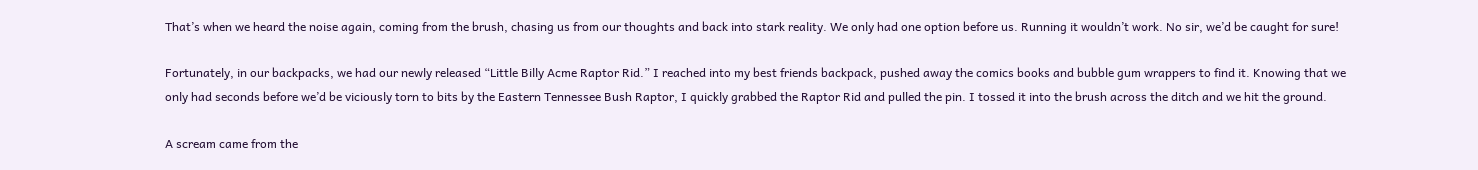That’s when we heard the noise again, coming from the brush, chasing us from our thoughts and back into stark reality. We only had one option before us. Running it wouldn’t work. No sir, we’d be caught for sure!

Fortunately, in our backpacks, we had our newly released “Little Billy Acme Raptor Rid.” I reached into my best friends backpack, pushed away the comics books and bubble gum wrappers to find it. Knowing that we only had seconds before we’d be viciously torn to bits by the Eastern Tennessee Bush Raptor, I quickly grabbed the Raptor Rid and pulled the pin. I tossed it into the brush across the ditch and we hit the ground.

A scream came from the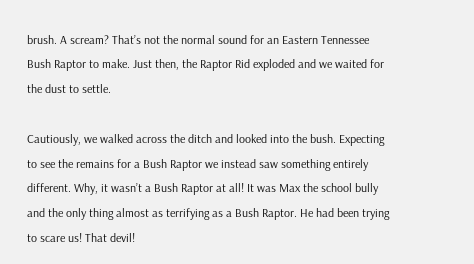brush. A scream? That’s not the normal sound for an Eastern Tennessee Bush Raptor to make. Just then, the Raptor Rid exploded and we waited for the dust to settle.

Cautiously, we walked across the ditch and looked into the bush. Expecting to see the remains for a Bush Raptor we instead saw something entirely different. Why, it wasn’t a Bush Raptor at all! It was Max the school bully and the only thing almost as terrifying as a Bush Raptor. He had been trying to scare us! That devil!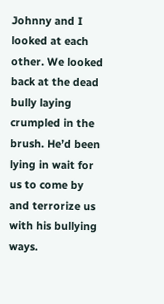Johnny and I looked at each other. We looked back at the dead bully laying crumpled in the brush. He’d been lying in wait for us to come by and terrorize us with his bullying ways.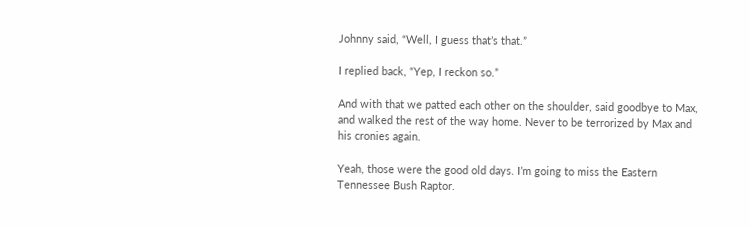Johnny said, “Well, I guess that’s that.”

I replied back, “Yep, I reckon so.”

And with that we patted each other on the shoulder, said goodbye to Max, and walked the rest of the way home. Never to be terrorized by Max and his cronies again.

Yeah, those were the good old days. I’m going to miss the Eastern Tennessee Bush Raptor.